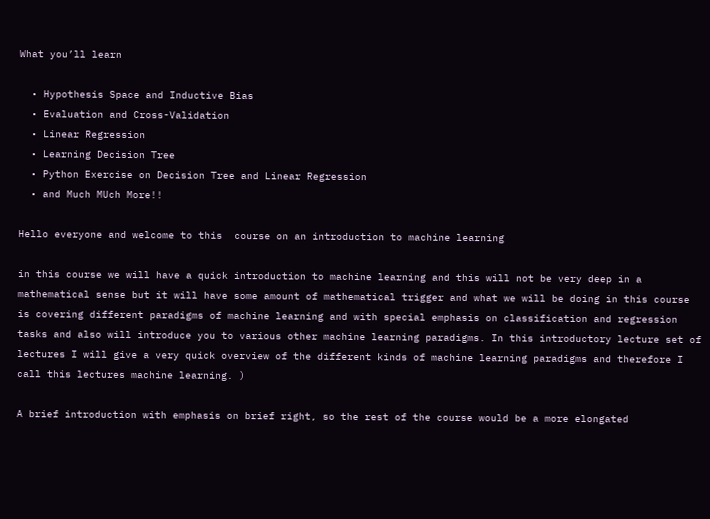What you’ll learn

  • Hypothesis Space and Inductive Bias
  • Evaluation and Cross-Validation
  • Linear Regression
  • Learning Decision Tree
  • Python Exercise on Decision Tree and Linear Regression
  • and Much MUch More!!

Hello everyone and welcome to this  course on an introduction to machine learning

in this course we will have a quick introduction to machine learning and this will not be very deep in a mathematical sense but it will have some amount of mathematical trigger and what we will be doing in this course is covering different paradigms of machine learning and with special emphasis on classification and regression tasks and also will introduce you to various other machine learning paradigms. In this introductory lecture set of lectures I will give a very quick overview of the different kinds of machine learning paradigms and therefore I call this lectures machine learning. )

A brief introduction with emphasis on brief right, so the rest of the course would be a more elongated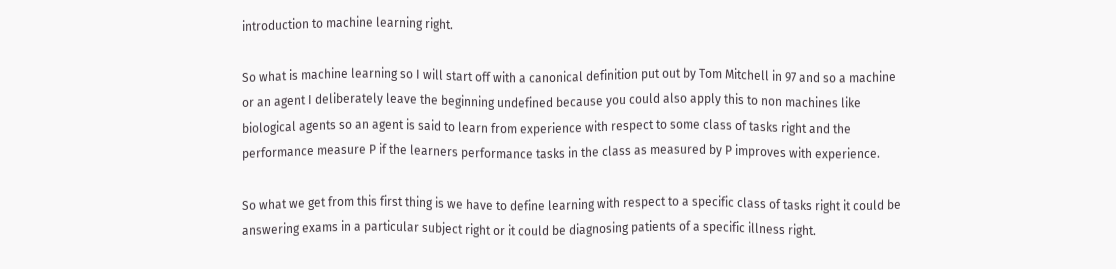introduction to machine learning right.

So what is machine learning so I will start off with a canonical definition put out by Tom Mitchell in 97 and so a machine or an agent I deliberately leave the beginning undefined because you could also apply this to non machines like biological agents so an agent is said to learn from experience with respect to some class of tasks right and the performance measure P if the learners performance tasks in the class as measured by P improves with experience.

So what we get from this first thing is we have to define learning with respect to a specific class of tasks right it could be answering exams in a particular subject right or it could be diagnosing patients of a specific illness right.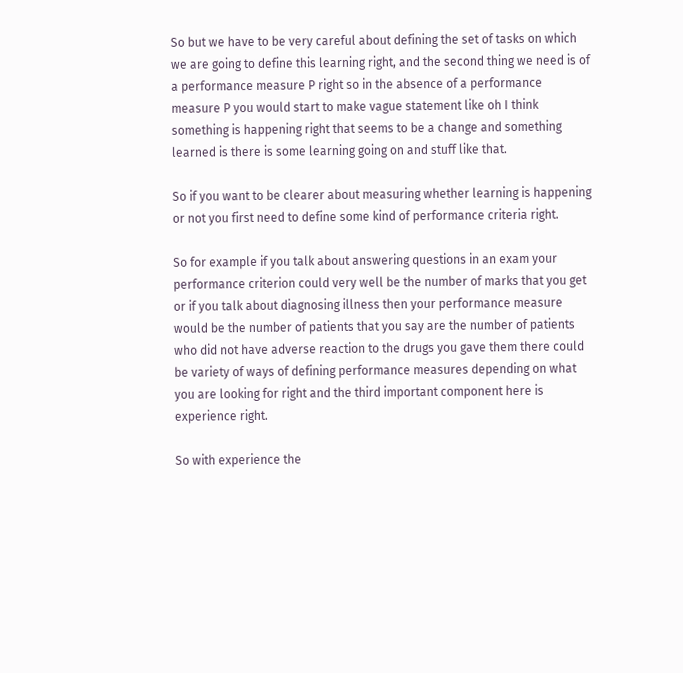So but we have to be very careful about defining the set of tasks on which we are going to define this learning right, and the second thing we need is of a performance measure P right so in the absence of a performance measure P you would start to make vague statement like oh I think something is happening right that seems to be a change and something learned is there is some learning going on and stuff like that.

So if you want to be clearer about measuring whether learning is happening or not you first need to define some kind of performance criteria right.

So for example if you talk about answering questions in an exam your performance criterion could very well be the number of marks that you get or if you talk about diagnosing illness then your performance measure would be the number of patients that you say are the number of patients who did not have adverse reaction to the drugs you gave them there could be variety of ways of defining performance measures depending on what you are looking for right and the third important component here is experience right.

So with experience the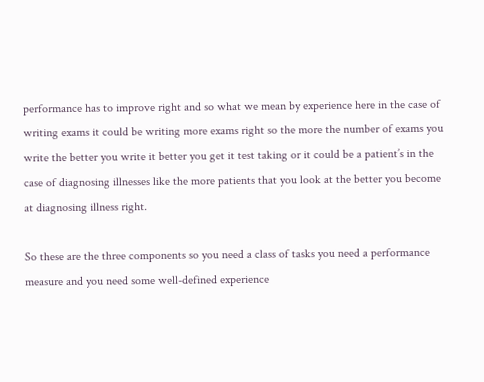performance has to improve right and so what we mean by experience here in the case of writing exams it could be writing more exams right so the more the number of exams you write the better you write it better you get it test taking or it could be a patient’s in the case of diagnosing illnesses like the more patients that you look at the better you become at diagnosing illness right.

So these are the three components so you need a class of tasks you need a performance measure and you need some well-defined experience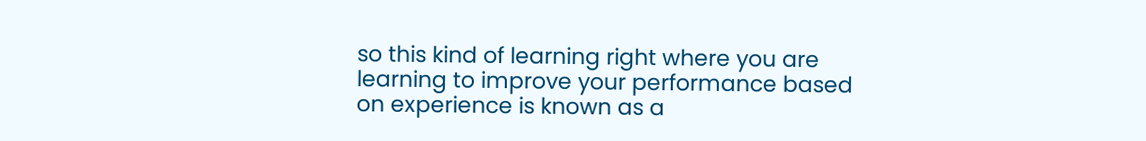so this kind of learning right where you are learning to improve your performance based on experience is known as a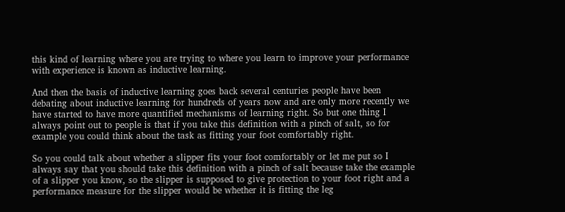this kind of learning where you are trying to where you learn to improve your performance with experience is known as inductive learning.

And then the basis of inductive learning goes back several centuries people have been debating about inductive learning for hundreds of years now and are only more recently we have started to have more quantified mechanisms of learning right. So but one thing I always point out to people is that if you take this definition with a pinch of salt, so for example you could think about the task as fitting your foot comfortably right.

So you could talk about whether a slipper fits your foot comfortably or let me put so I always say that you should take this definition with a pinch of salt because take the example of a slipper you know, so the slipper is supposed to give protection to your foot right and a performance measure for the slipper would be whether it is fitting the leg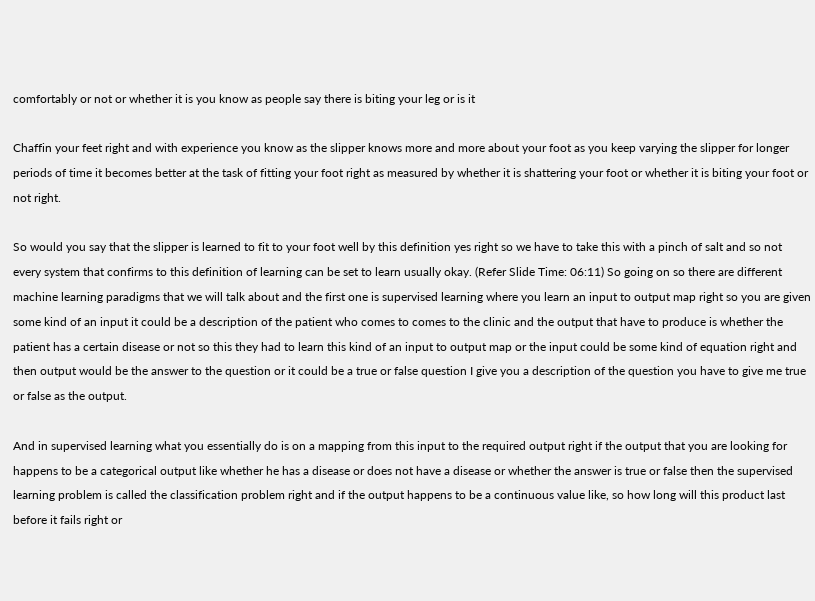comfortably or not or whether it is you know as people say there is biting your leg or is it

Chaffin your feet right and with experience you know as the slipper knows more and more about your foot as you keep varying the slipper for longer periods of time it becomes better at the task of fitting your foot right as measured by whether it is shattering your foot or whether it is biting your foot or not right.

So would you say that the slipper is learned to fit to your foot well by this definition yes right so we have to take this with a pinch of salt and so not every system that confirms to this definition of learning can be set to learn usually okay. (Refer Slide Time: 06:11) So going on so there are different machine learning paradigms that we will talk about and the first one is supervised learning where you learn an input to output map right so you are given some kind of an input it could be a description of the patient who comes to comes to the clinic and the output that have to produce is whether the patient has a certain disease or not so this they had to learn this kind of an input to output map or the input could be some kind of equation right and then output would be the answer to the question or it could be a true or false question I give you a description of the question you have to give me true or false as the output.

And in supervised learning what you essentially do is on a mapping from this input to the required output right if the output that you are looking for happens to be a categorical output like whether he has a disease or does not have a disease or whether the answer is true or false then the supervised learning problem is called the classification problem right and if the output happens to be a continuous value like, so how long will this product last before it fails right or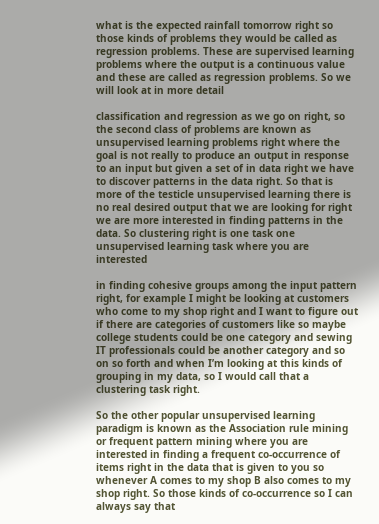what is the expected rainfall tomorrow right so those kinds of problems they would be called as regression problems. These are supervised learning problems where the output is a continuous value and these are called as regression problems. So we will look at in more detail

classification and regression as we go on right, so the second class of problems are known as unsupervised learning problems right where the goal is not really to produce an output in response to an input but given a set of in data right we have to discover patterns in the data right. So that is more of the testicle unsupervised learning there is no real desired output that we are looking for right we are more interested in finding patterns in the data. So clustering right is one task one unsupervised learning task where you are interested

in finding cohesive groups among the input pattern right, for example I might be looking at customers who come to my shop right and I want to figure out if there are categories of customers like so maybe college students could be one category and sewing IT professionals could be another category and so on so forth and when I’m looking at this kinds of grouping in my data, so I would call that a clustering task right.

So the other popular unsupervised learning paradigm is known as the Association rule mining or frequent pattern mining where you are interested in finding a frequent co-occurrence of items right in the data that is given to you so whenever A comes to my shop B also comes to my shop right. So those kinds of co-occurrence so I can always say that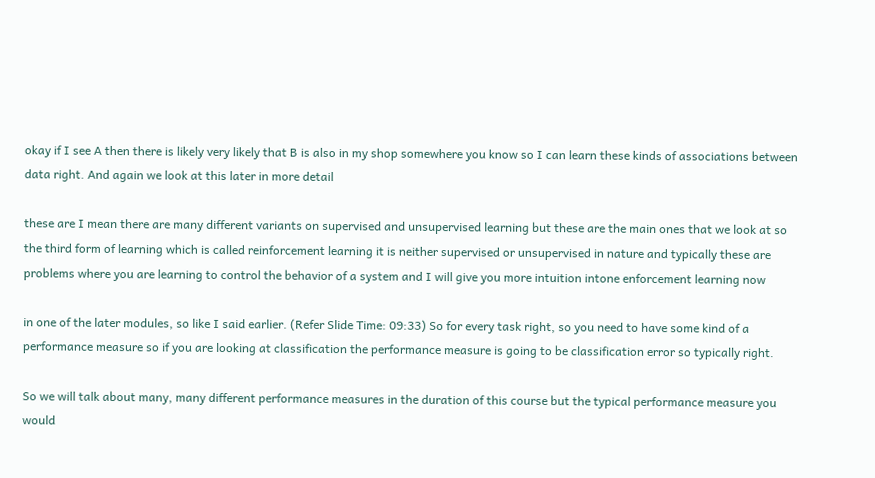okay if I see A then there is likely very likely that B is also in my shop somewhere you know so I can learn these kinds of associations between data right. And again we look at this later in more detail

these are I mean there are many different variants on supervised and unsupervised learning but these are the main ones that we look at so the third form of learning which is called reinforcement learning it is neither supervised or unsupervised in nature and typically these are problems where you are learning to control the behavior of a system and I will give you more intuition intone enforcement learning now

in one of the later modules, so like I said earlier. (Refer Slide Time: 09:33) So for every task right, so you need to have some kind of a performance measure so if you are looking at classification the performance measure is going to be classification error so typically right.

So we will talk about many, many different performance measures in the duration of this course but the typical performance measure you would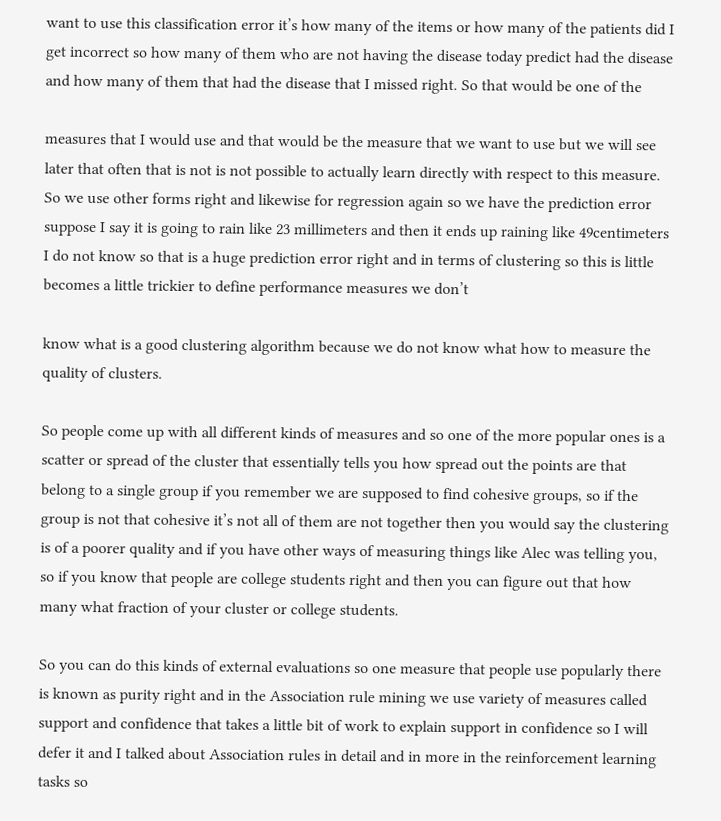want to use this classification error it’s how many of the items or how many of the patients did I get incorrect so how many of them who are not having the disease today predict had the disease and how many of them that had the disease that I missed right. So that would be one of the

measures that I would use and that would be the measure that we want to use but we will see later that often that is not is not possible to actually learn directly with respect to this measure. So we use other forms right and likewise for regression again so we have the prediction error suppose I say it is going to rain like 23 millimeters and then it ends up raining like 49centimeters I do not know so that is a huge prediction error right and in terms of clustering so this is little becomes a little trickier to define performance measures we don’t

know what is a good clustering algorithm because we do not know what how to measure the quality of clusters.

So people come up with all different kinds of measures and so one of the more popular ones is a scatter or spread of the cluster that essentially tells you how spread out the points are that belong to a single group if you remember we are supposed to find cohesive groups, so if the group is not that cohesive it’s not all of them are not together then you would say the clustering is of a poorer quality and if you have other ways of measuring things like Alec was telling you, so if you know that people are college students right and then you can figure out that how many what fraction of your cluster or college students.

So you can do this kinds of external evaluations so one measure that people use popularly there is known as purity right and in the Association rule mining we use variety of measures called support and confidence that takes a little bit of work to explain support in confidence so I will defer it and I talked about Association rules in detail and in more in the reinforcement learning tasks so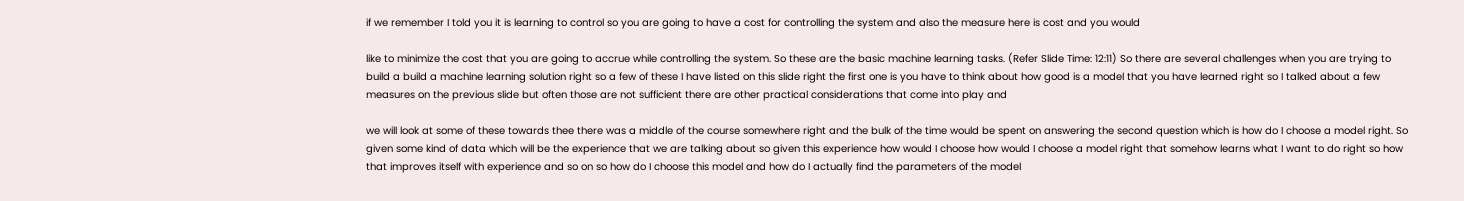if we remember I told you it is learning to control so you are going to have a cost for controlling the system and also the measure here is cost and you would

like to minimize the cost that you are going to accrue while controlling the system. So these are the basic machine learning tasks. (Refer Slide Time: 12:11) So there are several challenges when you are trying to build a build a machine learning solution right so a few of these I have listed on this slide right the first one is you have to think about how good is a model that you have learned right so I talked about a few measures on the previous slide but often those are not sufficient there are other practical considerations that come into play and

we will look at some of these towards thee there was a middle of the course somewhere right and the bulk of the time would be spent on answering the second question which is how do I choose a model right. So given some kind of data which will be the experience that we are talking about so given this experience how would I choose how would I choose a model right that somehow learns what I want to do right so how that improves itself with experience and so on so how do I choose this model and how do I actually find the parameters of the model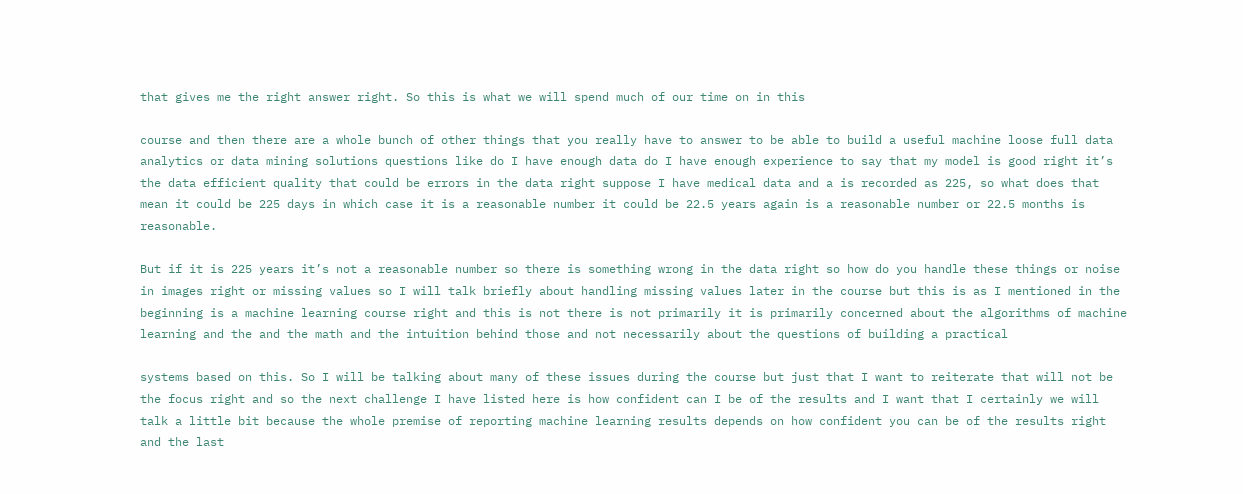that gives me the right answer right. So this is what we will spend much of our time on in this

course and then there are a whole bunch of other things that you really have to answer to be able to build a useful machine loose full data analytics or data mining solutions questions like do I have enough data do I have enough experience to say that my model is good right it’s the data efficient quality that could be errors in the data right suppose I have medical data and a is recorded as 225, so what does that mean it could be 225 days in which case it is a reasonable number it could be 22.5 years again is a reasonable number or 22.5 months is reasonable.

But if it is 225 years it’s not a reasonable number so there is something wrong in the data right so how do you handle these things or noise in images right or missing values so I will talk briefly about handling missing values later in the course but this is as I mentioned in the beginning is a machine learning course right and this is not there is not primarily it is primarily concerned about the algorithms of machine learning and the and the math and the intuition behind those and not necessarily about the questions of building a practical

systems based on this. So I will be talking about many of these issues during the course but just that I want to reiterate that will not be the focus right and so the next challenge I have listed here is how confident can I be of the results and I want that I certainly we will talk a little bit because the whole premise of reporting machine learning results depends on how confident you can be of the results right and the last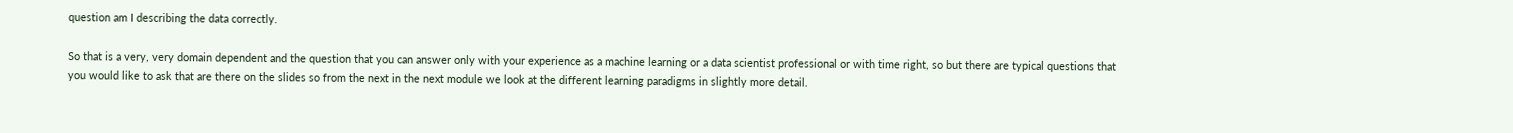question am I describing the data correctly.

So that is a very, very domain dependent and the question that you can answer only with your experience as a machine learning or a data scientist professional or with time right, so but there are typical questions that you would like to ask that are there on the slides so from the next in the next module we look at the different learning paradigms in slightly more detail.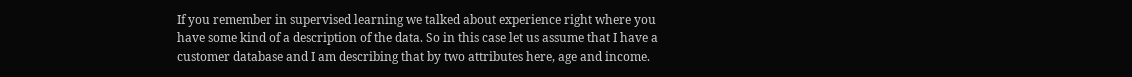If you remember in supervised learning we talked about experience right where you have some kind of a description of the data. So in this case let us assume that I have a customer database and I am describing that by two attributes here, age and income.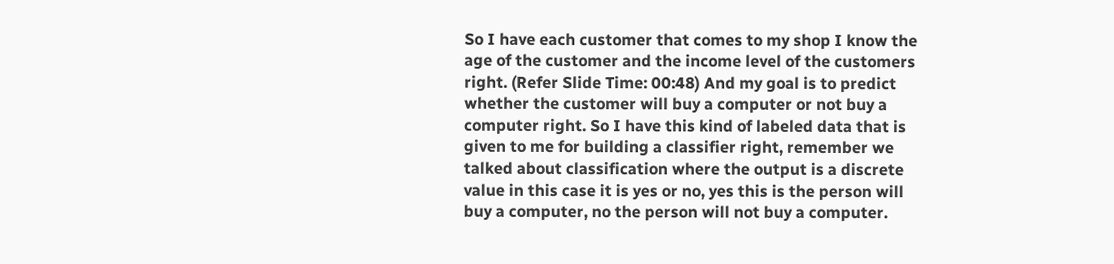So I have each customer that comes to my shop I know the age of the customer and the income level of the customers right. (Refer Slide Time: 00:48) And my goal is to predict whether the customer will buy a computer or not buy a computer right. So I have this kind of labeled data that is given to me for building a classifier right, remember we talked about classification where the output is a discrete value in this case it is yes or no, yes this is the person will buy a computer, no the person will not buy a computer.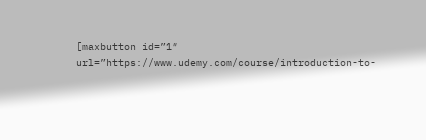[maxbutton id=”1″ url=”https://www.udemy.com/course/introduction-to-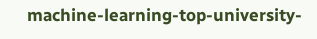machine-learning-top-university-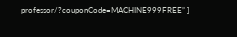professor/?couponCode=MACHINE999FREE” ]